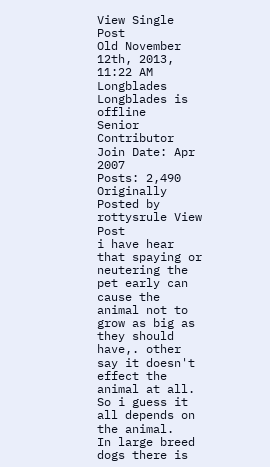View Single Post
Old November 12th, 2013, 11:22 AM
Longblades Longblades is offline
Senior Contributor
Join Date: Apr 2007
Posts: 2,490
Originally Posted by rottysrule View Post
i have hear that spaying or neutering the pet early can cause the animal not to grow as big as they should have,. other say it doesn't effect the animal at all. So i guess it all depends on the animal.
In large breed dogs there is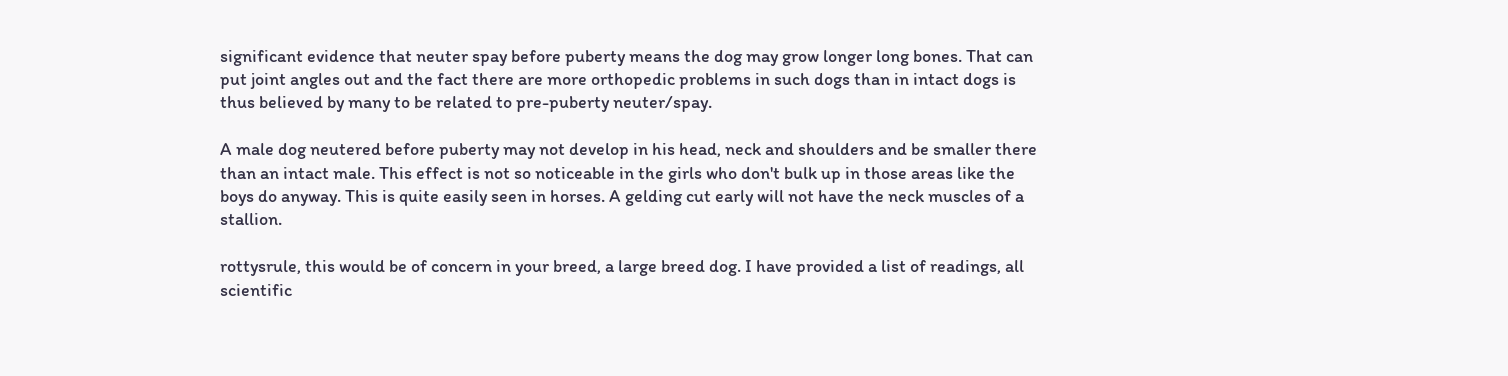significant evidence that neuter spay before puberty means the dog may grow longer long bones. That can put joint angles out and the fact there are more orthopedic problems in such dogs than in intact dogs is thus believed by many to be related to pre-puberty neuter/spay.

A male dog neutered before puberty may not develop in his head, neck and shoulders and be smaller there than an intact male. This effect is not so noticeable in the girls who don't bulk up in those areas like the boys do anyway. This is quite easily seen in horses. A gelding cut early will not have the neck muscles of a stallion.

rottysrule, this would be of concern in your breed, a large breed dog. I have provided a list of readings, all scientific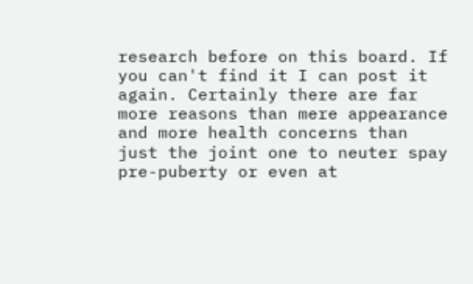research before on this board. If you can't find it I can post it again. Certainly there are far more reasons than mere appearance and more health concerns than just the joint one to neuter spay pre-puberty or even at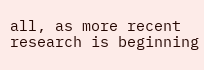all, as more recent research is beginning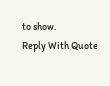to show.
Reply With Quote